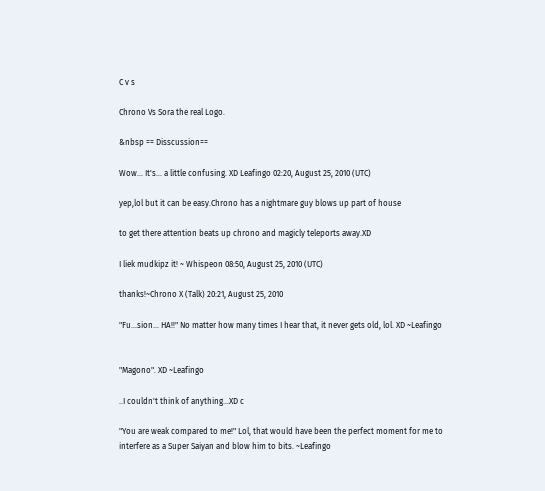C v s

Chrono Vs Sora the real Logo.

&nbsp == Disscussion==

Wow... It's... a little confusing. XD Leafingo 02:20, August 25, 2010 (UTC)

yep,lol but it can be easy.Chrono has a nightmare guy blows up part of house

to get there attention beats up chrono and magicly teleports away.XD

I liek mudkipz it! ~ Whispeon 08:50, August 25, 2010 (UTC)

thanks!~Chrono X (Talk) 20:21, August 25, 2010

"Fu...sion... HA!!" No matter how many times I hear that, it never gets old, lol. XD ~Leafingo


"Magono". XD ~Leafingo

..I couldn't think of anything...XD c

"You are weak compared to me!" Lol, that would have been the perfect moment for me to interfere as a Super Saiyan and blow him to bits. ~Leafingo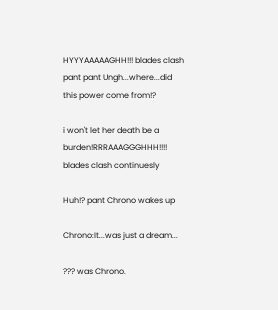HYYYAAAAAGHH!!! blades clash pant pant Ungh...where...did this power come from!?

i won't let her death be a burden!RRRAAAGGGHHH!!!! blades clash continuesly

Huh!? pant Chrono wakes up

Chrono:It...was just a dream...

??? was Chrono.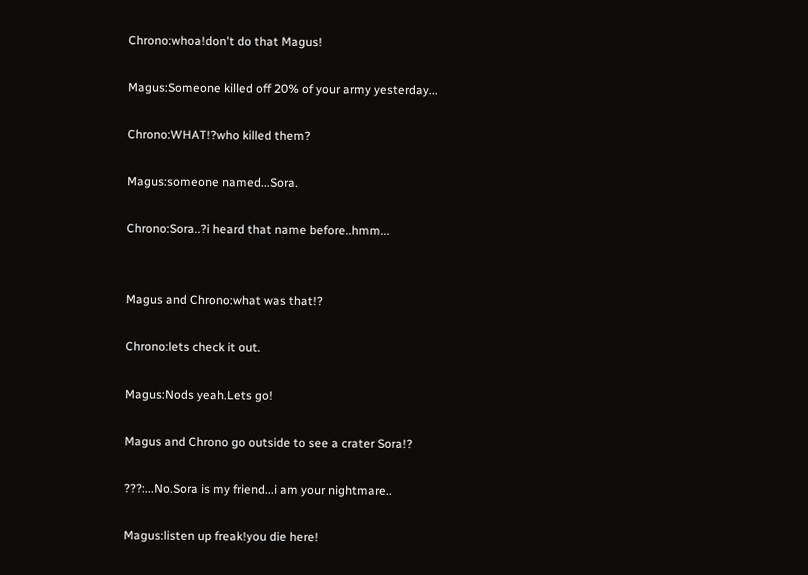Chrono:whoa!don't do that Magus!

Magus:Someone killed off 20% of your army yesterday...

Chrono:WHAT!?who killed them?

Magus:someone named...Sora.

Chrono:Sora..?i heard that name before..hmm...


Magus and Chrono:what was that!?

Chrono:lets check it out.

Magus:Nods yeah.Lets go!

Magus and Chrono go outside to see a crater Sora!?

???:...No.Sora is my friend...i am your nightmare..

Magus:listen up freak!you die here!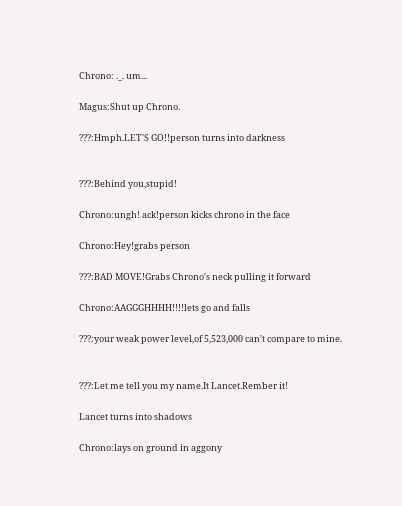Chrono: ._. um...

Magus:Shut up Chrono.

???:Hmph.LET'S GO!!person turns into darkness


???:Behind you,stupid!

Chrono:ungh! ack!person kicks chrono in the face

Chrono:Hey!grabs person

???:BAD MOVE!Grabs Chrono's neck pulling it forward

Chrono:AAGGGHHHH!!!!lets go and falls

???:your weak power level,of 5,523,000 can't compare to mine.


???:Let me tell you my name.It Lancet.Rember it!

Lancet turns into shadows

Chrono:lays on ground in aggony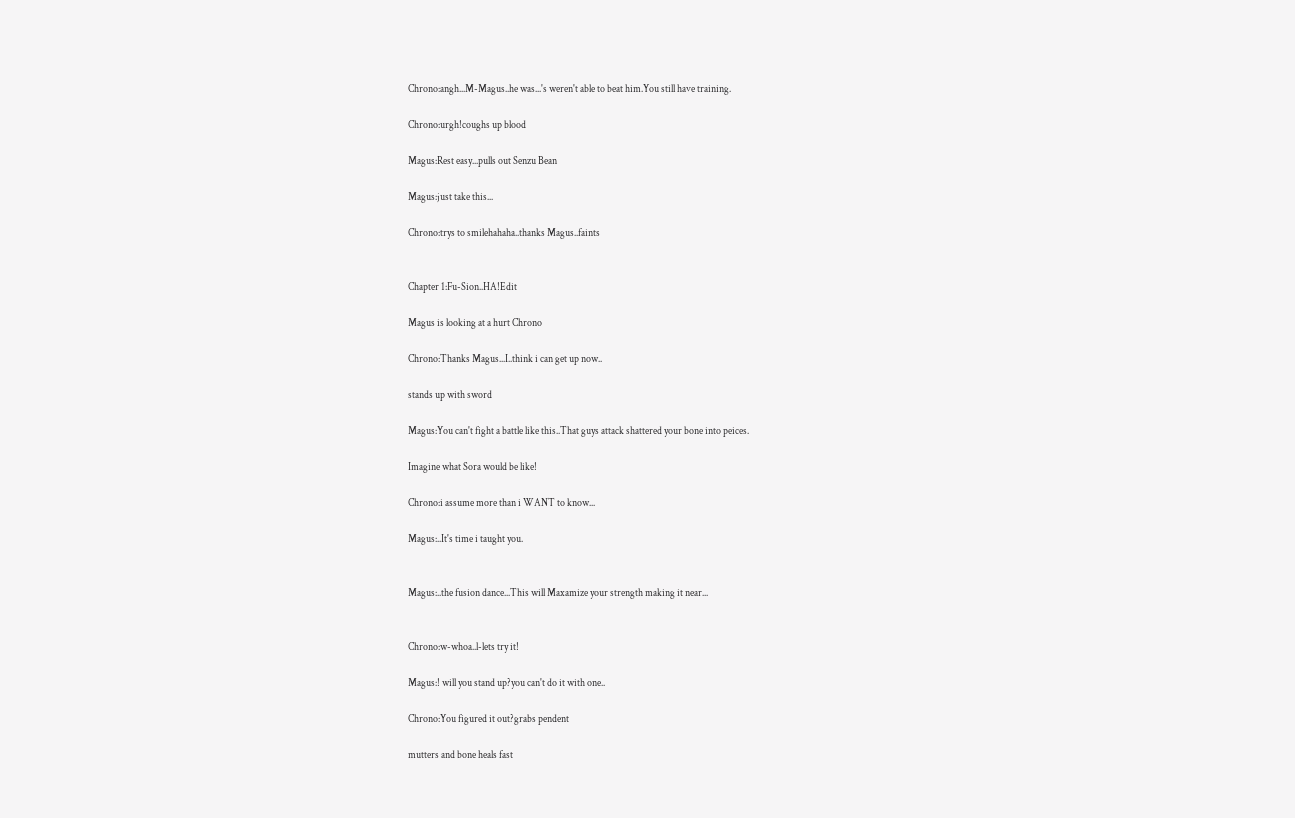Chrono:angh...M-Magus..he was...'s weren't able to beat him.You still have training.

Chrono:urgh!coughs up blood

Magus:Rest easy...pulls out Senzu Bean

Magus:just take this...

Chrono:trys to smilehahaha..thanks Magus..faints


Chapter 1:Fu-Sion..HA!Edit

Magus is looking at a hurt Chrono

Chrono:Thanks Magus...I..think i can get up now..

stands up with sword

Magus:You can't fight a battle like this..That guys attack shattered your bone into peices.

Imagine what Sora would be like!

Chrono:i assume more than i WANT to know...

Magus:..It's time i taught you.


Magus:..the fusion dance...This will Maxamize your strength making it near...


Chrono:w-whoa..l-lets try it!

Magus:! will you stand up?you can't do it with one..

Chrono:You figured it out?grabs pendent

mutters and bone heals fast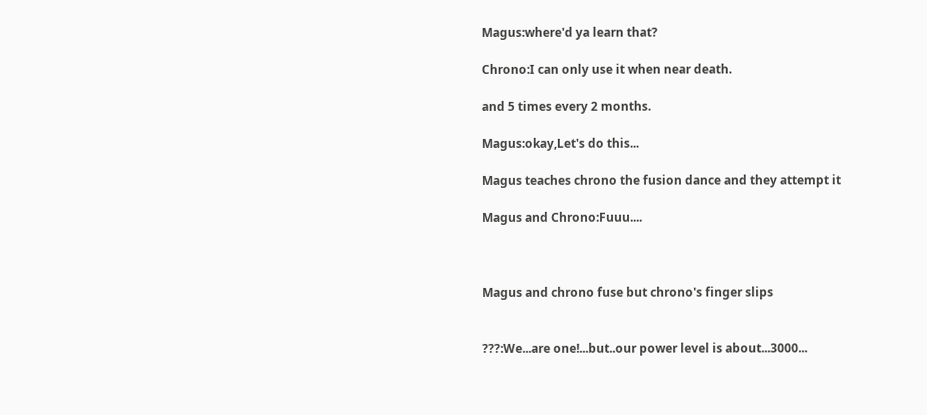Magus:where'd ya learn that?

Chrono:I can only use it when near death.

and 5 times every 2 months.

Magus:okay,Let's do this...

Magus teaches chrono the fusion dance and they attempt it

Magus and Chrono:Fuuu....



Magus and chrono fuse but chrono's finger slips


???:We...are one!...but..our power level is about...3000...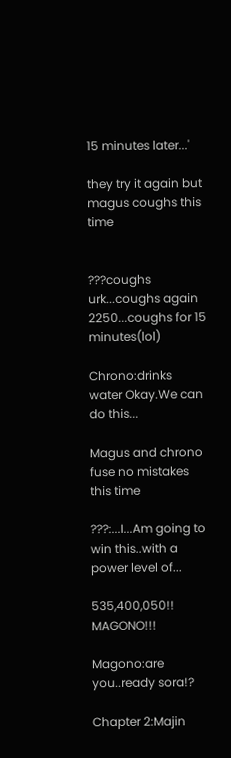15 minutes later...'

they try it again but magus coughs this time


???coughs urk...coughs again 2250...coughs for 15 minutes(lol)

Chrono:drinks water Okay.We can do this...

Magus and chrono fuse no mistakes this time

???:...I...Am going to win this..with a power level of...

535,400,050!! MAGONO!!!

Magono:are you..ready sora!?

Chapter 2:Majin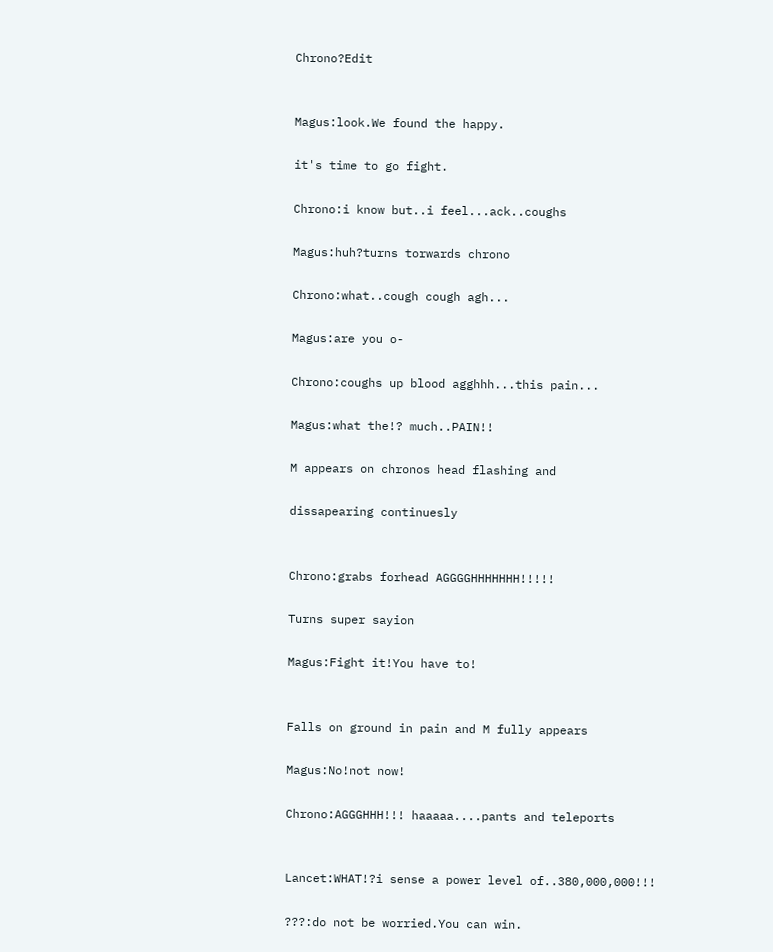Chrono?Edit


Magus:look.We found the happy.

it's time to go fight.

Chrono:i know but..i feel...ack..coughs

Magus:huh?turns torwards chrono

Chrono:what..cough cough agh...

Magus:are you o-

Chrono:coughs up blood agghhh...this pain...

Magus:what the!? much..PAIN!!

M appears on chronos head flashing and

dissapearing continuesly


Chrono:grabs forhead AGGGGHHHHHHH!!!!!

Turns super sayion

Magus:Fight it!You have to!


Falls on ground in pain and M fully appears

Magus:No!not now!

Chrono:AGGGHHH!!! haaaaa....pants and teleports


Lancet:WHAT!?i sense a power level of..380,000,000!!!

???:do not be worried.You can win.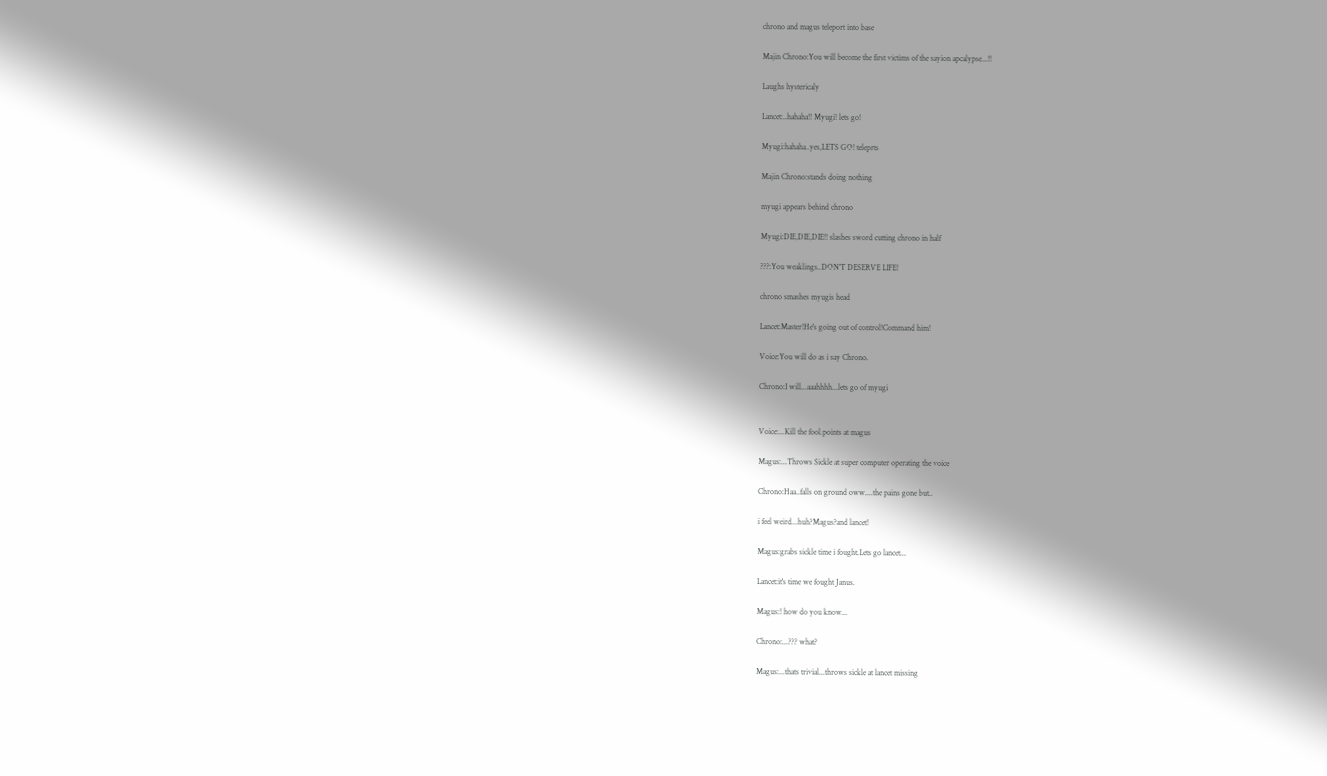chrono and magus teleport into base

Majin Chrono:You will become the first victims of the sayion apcalypse...!!

Laughs hystericaly

Lancet:..hahaha!! Myugi! lets go!

Myugi:hahaha..yes,LETS GO! teleprts

Majin Chrono:stands doing nothing

myugi appears behind chrono

Myugi:DIE,DIE,DIE!! slashes sword cutting chrono in half

???:You weaklings..DON'T DESERVE LIFE!

chrono smashes myugis head

Lancet:Master!He's going out of control!Command him!

Voice:You will do as i say Chrono.

Chrono:I will...aaahhhh...lets go of myugi


Voice:...Kill the fool.points at magus

Magus:...Throws Sickle at super computer operating the voice

Chrono:Haa..falls on ground oww....the pains gone but..

i feel weird...huh?Magus?and lancet!

Magus:grabs sickle time i fought.Lets go lancet...

Lancet:it's time we fought Janus.

Magus:! how do you know...

Chrono:...??? what?

Magus:...thats trivial...throws sickle at lancet missing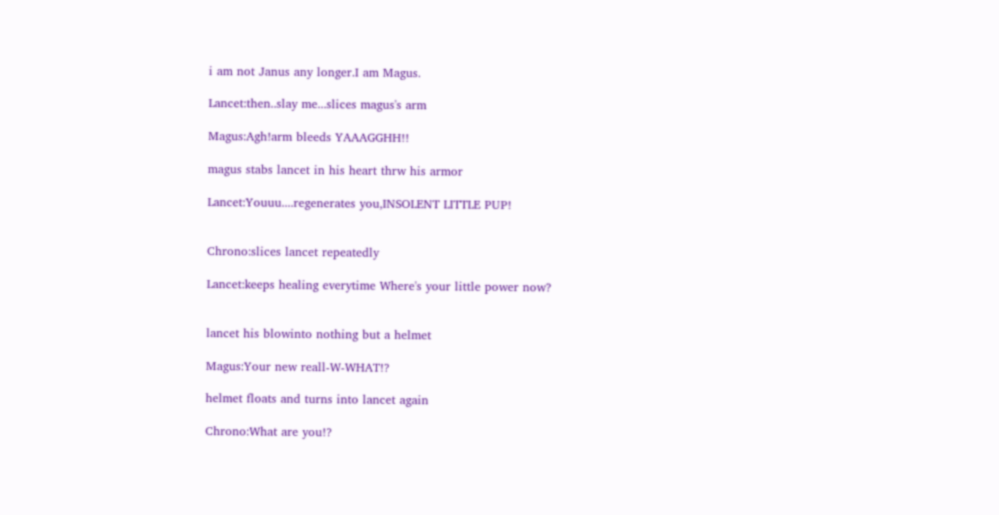i am not Janus any longer.I am Magus.

Lancet:then..slay me...slices magus's arm

Magus:Agh!arm bleeds YAAAGGHH!!

magus stabs lancet in his heart thrw his armor

Lancet:Youuu....regenerates you,INSOLENT LITTLE PUP!


Chrono:slices lancet repeatedly

Lancet:keeps healing everytime Where's your little power now?


lancet his blowinto nothing but a helmet

Magus:Your new reall-W-WHAT!?

helmet floats and turns into lancet again

Chrono:What are you!?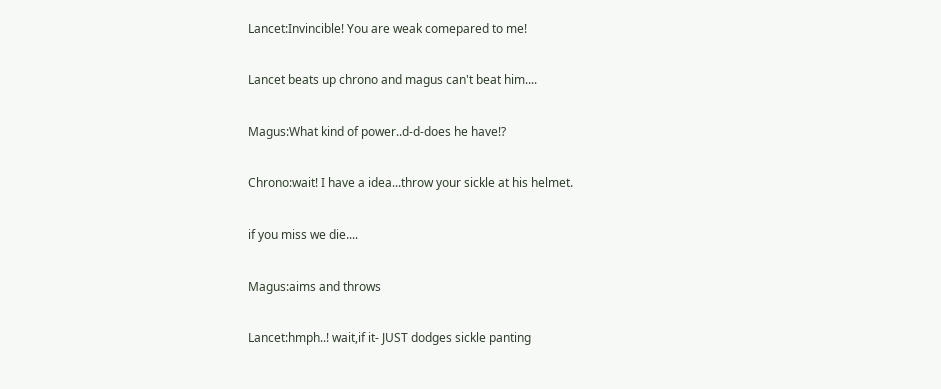Lancet:Invincible! You are weak comepared to me!

Lancet beats up chrono and magus can't beat him....

Magus:What kind of power..d-d-does he have!?

Chrono:wait! I have a idea...throw your sickle at his helmet.

if you miss we die....

Magus:aims and throws

Lancet:hmph..! wait,if it- JUST dodges sickle panting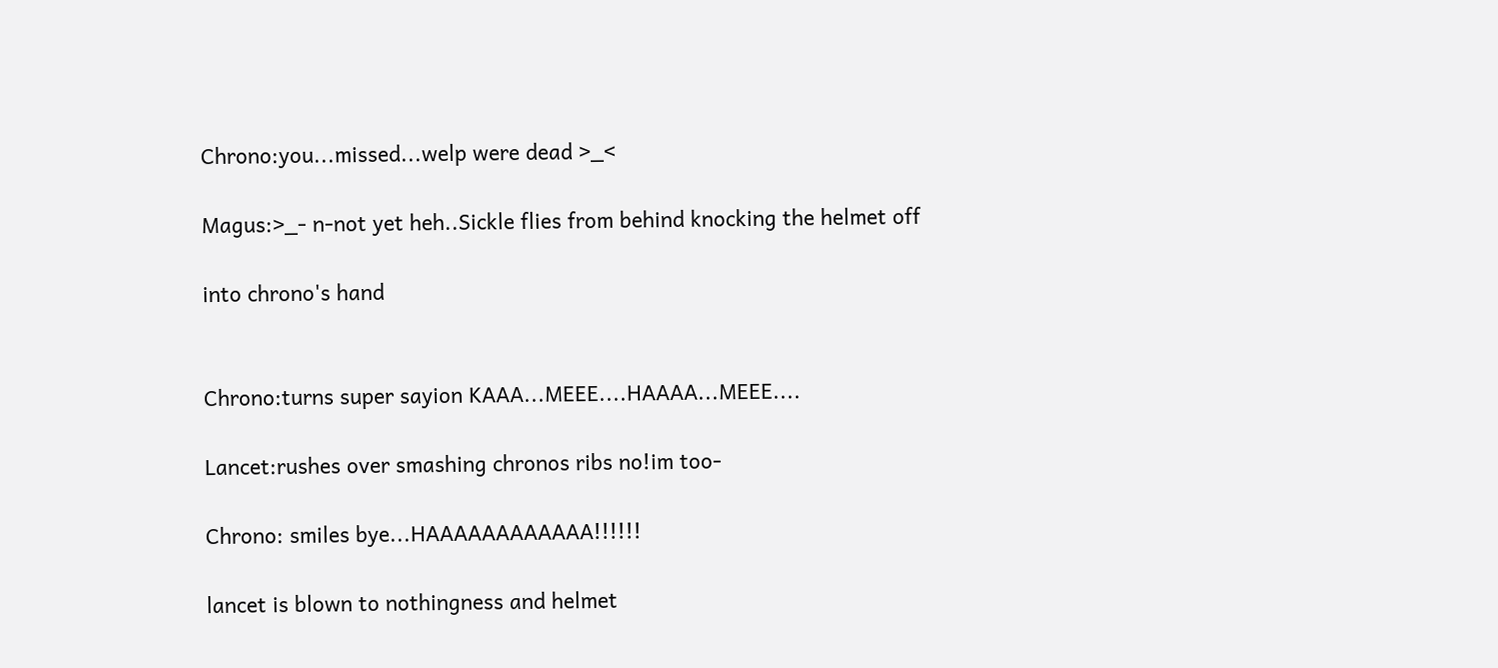Chrono:you...missed...welp were dead >_<

Magus:>_- n-not yet heh..Sickle flies from behind knocking the helmet off

into chrono's hand


Chrono:turns super sayion KAAA...MEEE....HAAAA...MEEE....

Lancet:rushes over smashing chronos ribs no!im too-

Chrono: smiles bye...HAAAAAAAAAAAA!!!!!!

lancet is blown to nothingness and helmet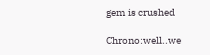gem is crushed

Chrono:well..we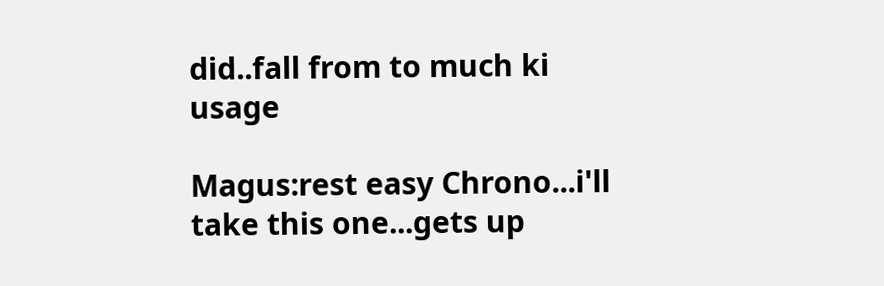did..fall from to much ki usage

Magus:rest easy Chrono...i'll take this one...gets up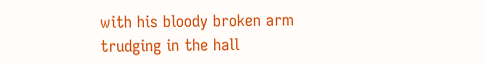with his bloody broken arm trudging in the hall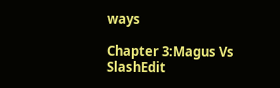ways

Chapter 3:Magus Vs SlashEdit